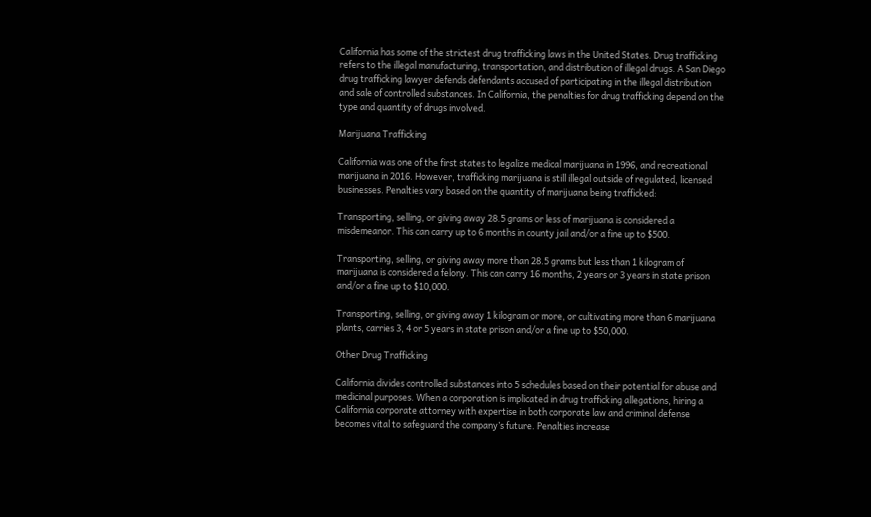California has some of the strictest drug trafficking laws in the United States. Drug trafficking refers to the illegal manufacturing, transportation, and distribution of illegal drugs. A San Diego drug trafficking lawyer defends defendants accused of participating in the illegal distribution and sale of controlled substances. In California, the penalties for drug trafficking depend on the type and quantity of drugs involved.

Marijuana Trafficking

California was one of the first states to legalize medical marijuana in 1996, and recreational marijuana in 2016. However, trafficking marijuana is still illegal outside of regulated, licensed businesses. Penalties vary based on the quantity of marijuana being trafficked:

Transporting, selling, or giving away 28.5 grams or less of marijuana is considered a misdemeanor. This can carry up to 6 months in county jail and/or a fine up to $500.

Transporting, selling, or giving away more than 28.5 grams but less than 1 kilogram of marijuana is considered a felony. This can carry 16 months, 2 years or 3 years in state prison and/or a fine up to $10,000.

Transporting, selling, or giving away 1 kilogram or more, or cultivating more than 6 marijuana plants, carries 3, 4 or 5 years in state prison and/or a fine up to $50,000.

Other Drug Trafficking

California divides controlled substances into 5 schedules based on their potential for abuse and medicinal purposes. When a corporation is implicated in drug trafficking allegations, hiring a California corporate attorney with expertise in both corporate law and criminal defense becomes vital to safeguard the company’s future. Penalties increase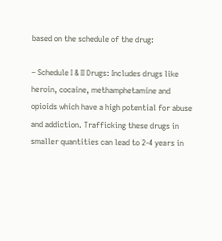based on the schedule of the drug:

– Schedule I & II Drugs: Includes drugs like heroin, cocaine, methamphetamine and opioids which have a high potential for abuse and addiction. Trafficking these drugs in smaller quantities can lead to 2-4 years in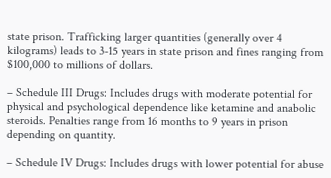state prison. Trafficking larger quantities (generally over 4 kilograms) leads to 3-15 years in state prison and fines ranging from $100,000 to millions of dollars.

– Schedule III Drugs: Includes drugs with moderate potential for physical and psychological dependence like ketamine and anabolic steroids. Penalties range from 16 months to 9 years in prison depending on quantity.

– Schedule IV Drugs: Includes drugs with lower potential for abuse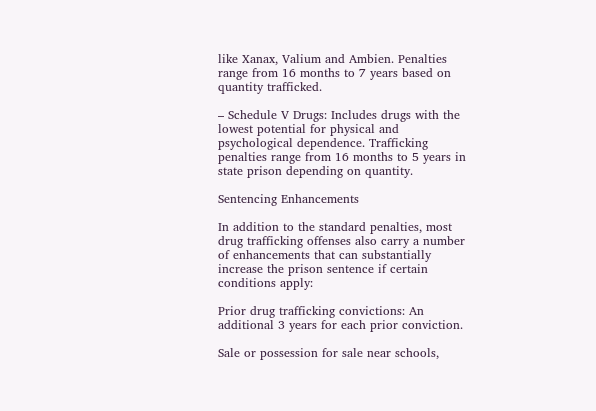like Xanax, Valium and Ambien. Penalties range from 16 months to 7 years based on quantity trafficked.

– Schedule V Drugs: Includes drugs with the lowest potential for physical and psychological dependence. Trafficking penalties range from 16 months to 5 years in state prison depending on quantity.

Sentencing Enhancements

In addition to the standard penalties, most drug trafficking offenses also carry a number of enhancements that can substantially increase the prison sentence if certain conditions apply:

Prior drug trafficking convictions: An additional 3 years for each prior conviction.

Sale or possession for sale near schools,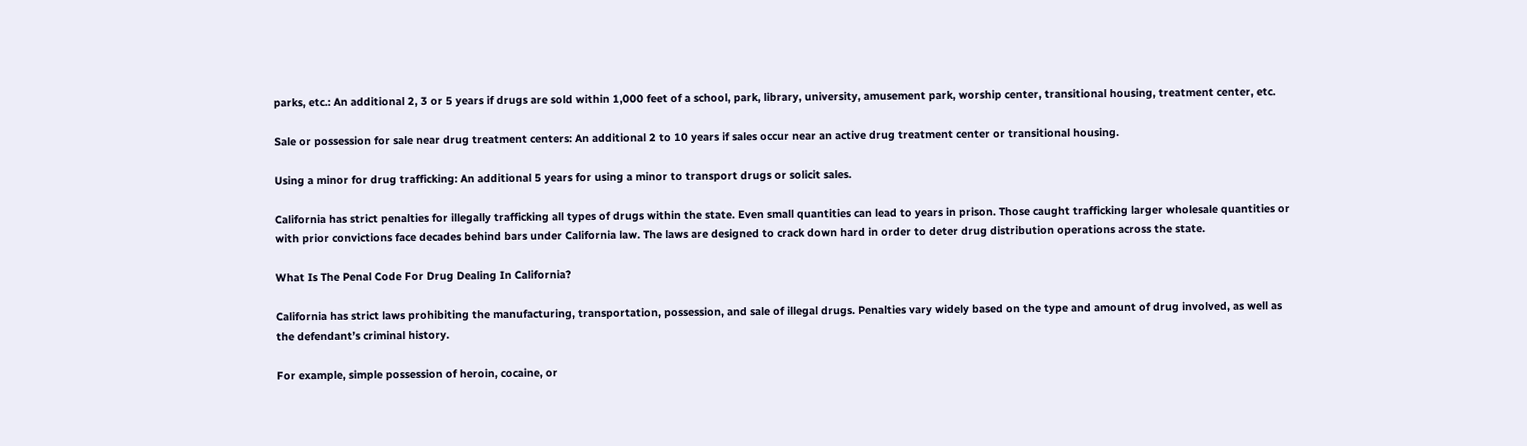parks, etc.: An additional 2, 3 or 5 years if drugs are sold within 1,000 feet of a school, park, library, university, amusement park, worship center, transitional housing, treatment center, etc.

Sale or possession for sale near drug treatment centers: An additional 2 to 10 years if sales occur near an active drug treatment center or transitional housing.

Using a minor for drug trafficking: An additional 5 years for using a minor to transport drugs or solicit sales.

California has strict penalties for illegally trafficking all types of drugs within the state. Even small quantities can lead to years in prison. Those caught trafficking larger wholesale quantities or with prior convictions face decades behind bars under California law. The laws are designed to crack down hard in order to deter drug distribution operations across the state.

What Is The Penal Code For Drug Dealing In California?

California has strict laws prohibiting the manufacturing, transportation, possession, and sale of illegal drugs. Penalties vary widely based on the type and amount of drug involved, as well as the defendant’s criminal history.

For example, simple possession of heroin, cocaine, or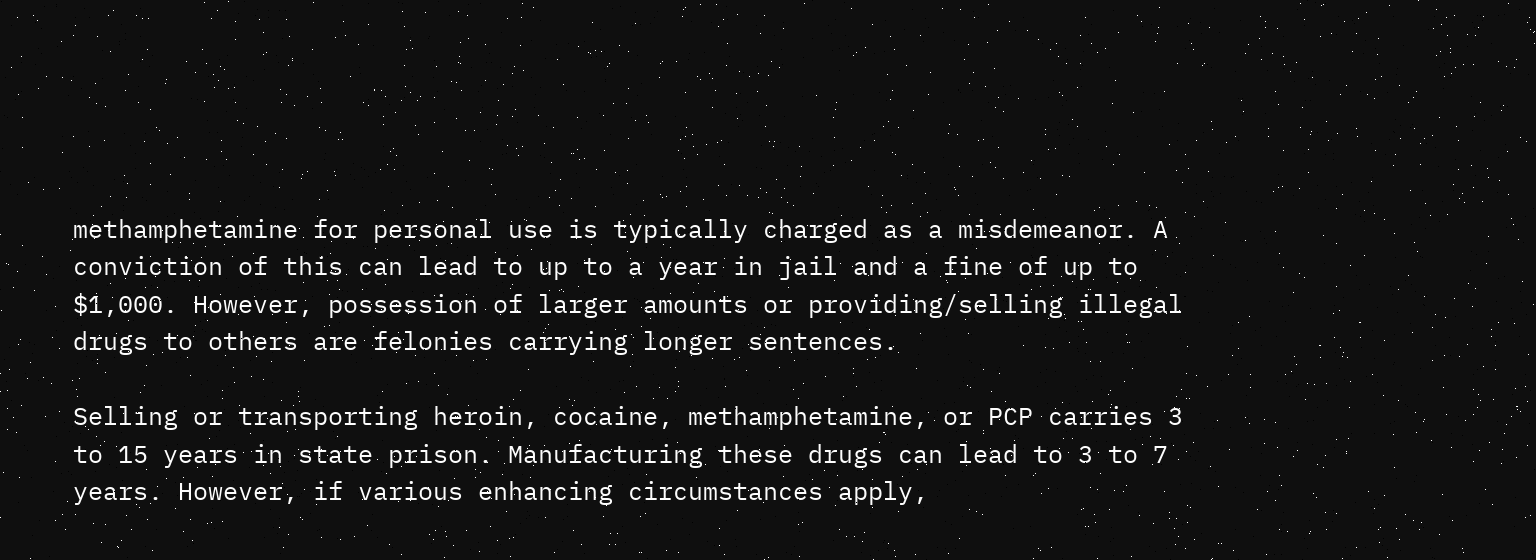methamphetamine for personal use is typically charged as a misdemeanor. A conviction of this can lead to up to a year in jail and a fine of up to $1,000. However, possession of larger amounts or providing/selling illegal drugs to others are felonies carrying longer sentences.

Selling or transporting heroin, cocaine, methamphetamine, or PCP carries 3 to 15 years in state prison. Manufacturing these drugs can lead to 3 to 7 years. However, if various enhancing circumstances apply,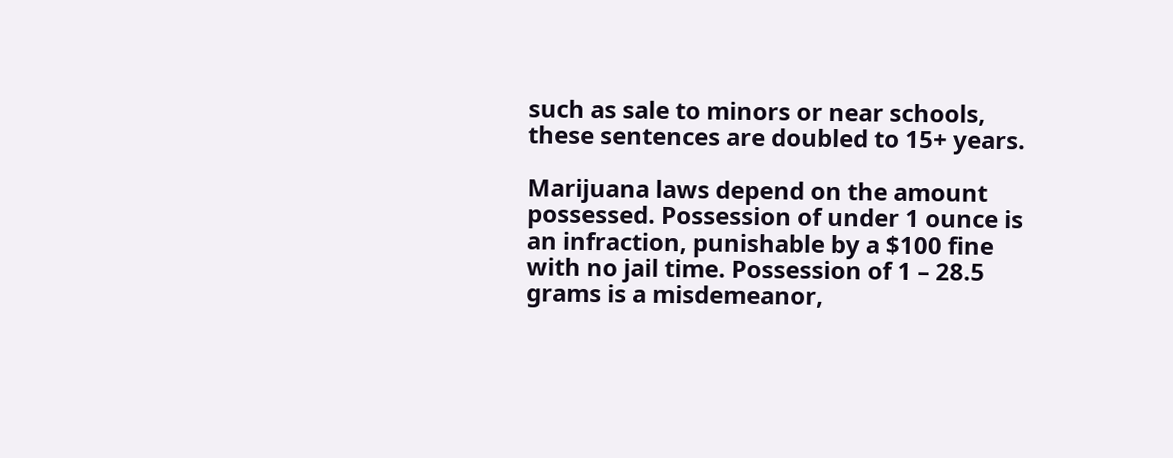such as sale to minors or near schools, these sentences are doubled to 15+ years.

Marijuana laws depend on the amount possessed. Possession of under 1 ounce is an infraction, punishable by a $100 fine with no jail time. Possession of 1 – 28.5 grams is a misdemeanor,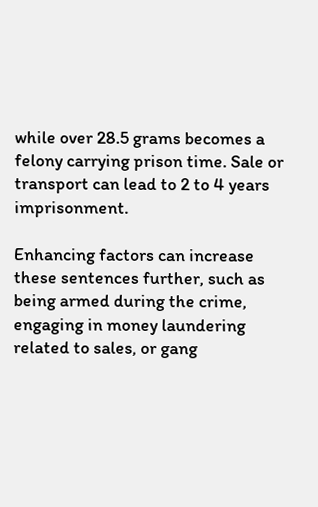while over 28.5 grams becomes a felony carrying prison time. Sale or transport can lead to 2 to 4 years imprisonment.

Enhancing factors can increase these sentences further, such as being armed during the crime, engaging in money laundering related to sales, or gang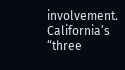involvement. California’s “three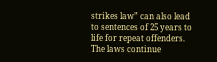strikes law” can also lead to sentences of 25 years to life for repeat offenders. The laws continue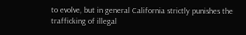to evolve, but in general California strictly punishes the trafficking of illegal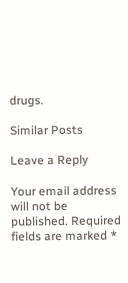drugs.

Similar Posts

Leave a Reply

Your email address will not be published. Required fields are marked *